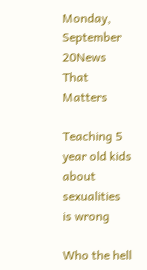Monday, September 20News That Matters

Teaching 5 year old kids about sexualities is wrong

Who the hell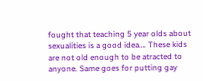fought that teaching 5 year olds about sexualities is a good idea…. These kids are not old enough to be atracted to anyone. Same goes for putting gay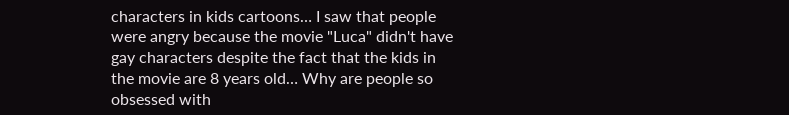characters in kids cartoons… I saw that people were angry because the movie "Luca" didn't have gay characters despite the fact that the kids in the movie are 8 years old… Why are people so obsessed with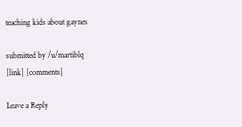teaching kids about gaynes

submitted by /u/martiblq
[link] [comments]

Leave a Reply